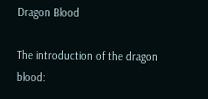Dragon Blood

The introduction of the dragon blood: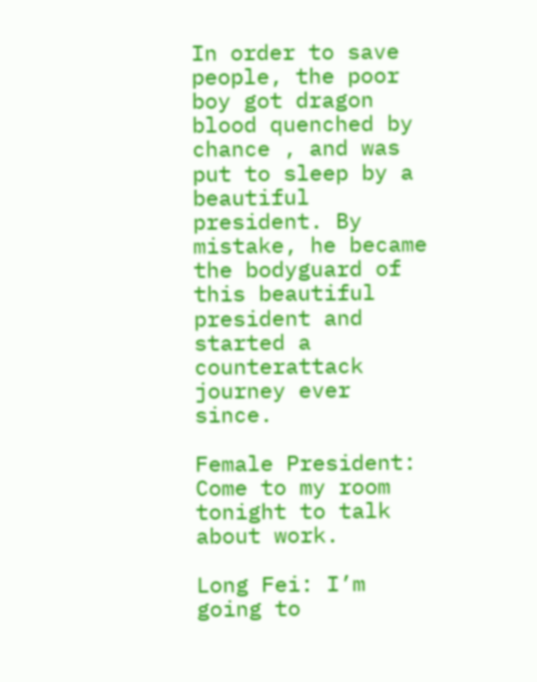In order to save people, the poor boy got dragon blood quenched by chance , and was put to sleep by a beautiful president. By mistake, he became the bodyguard of this beautiful president and started a counterattack journey ever since.

Female President: Come to my room tonight to talk about work.

Long Fei: I’m going to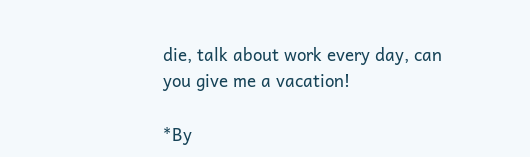die, talk about work every day, can you give me a vacation!

*By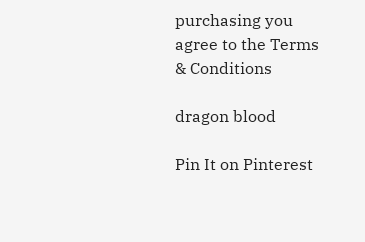purchasing you agree to the Terms & Conditions

dragon blood

Pin It on Pinterest